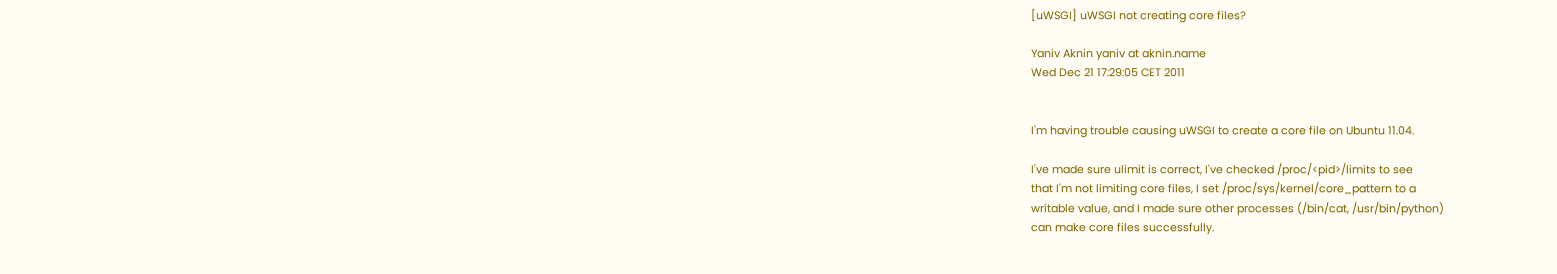[uWSGI] uWSGI not creating core files?

Yaniv Aknin yaniv at aknin.name
Wed Dec 21 17:29:05 CET 2011


I'm having trouble causing uWSGI to create a core file on Ubuntu 11.04.

I've made sure ulimit is correct, I've checked /proc/<pid>/limits to see
that I'm not limiting core files, I set /proc/sys/kernel/core_pattern to a
writable value, and I made sure other processes (/bin/cat, /usr/bin/python)
can make core files successfully.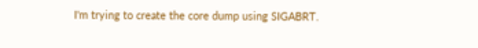I'm trying to create the core dump using SIGABRT.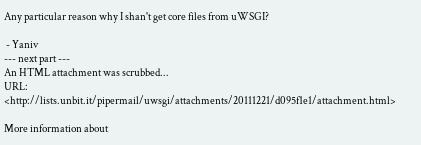Any particular reason why I shan't get core files from uWSGI?

 - Yaniv
--- next part ---
An HTML attachment was scrubbed...
URL: <http://lists.unbit.it/pipermail/uwsgi/attachments/20111221/d095f1e1/attachment.html>

More information about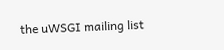the uWSGI mailing list